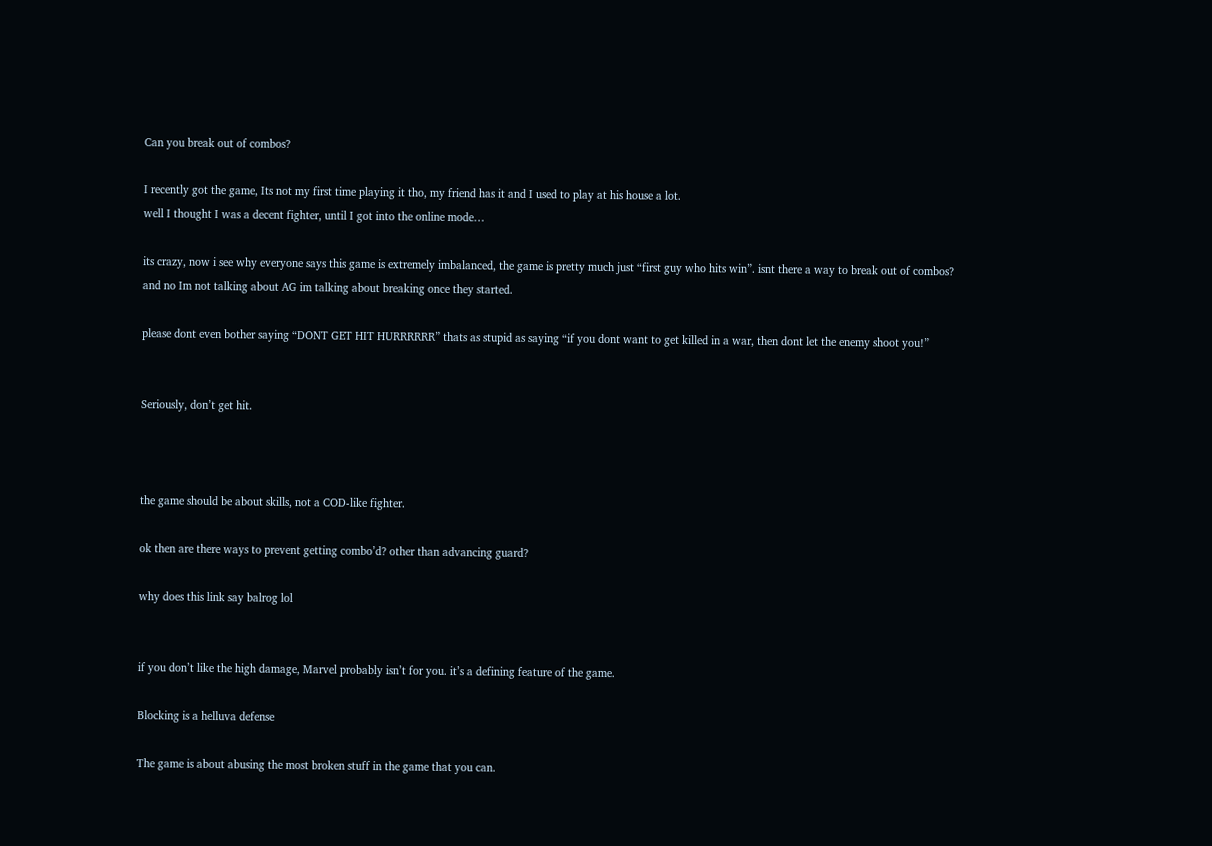Can you break out of combos?

I recently got the game, Its not my first time playing it tho, my friend has it and I used to play at his house a lot.
well I thought I was a decent fighter, until I got into the online mode…

its crazy, now i see why everyone says this game is extremely imbalanced, the game is pretty much just “first guy who hits win”. isnt there a way to break out of combos? and no Im not talking about AG im talking about breaking once they started.

please dont even bother saying “DONT GET HIT HURRRRRR” thats as stupid as saying “if you dont want to get killed in a war, then dont let the enemy shoot you!”


Seriously, don’t get hit.



the game should be about skills, not a COD-like fighter.

ok then are there ways to prevent getting combo’d? other than advancing guard?

why does this link say balrog lol


if you don’t like the high damage, Marvel probably isn’t for you. it’s a defining feature of the game.

Blocking is a helluva defense

The game is about abusing the most broken stuff in the game that you can.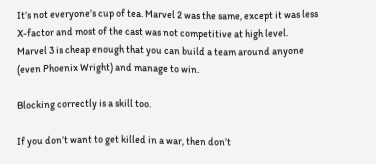It’s not everyone’s cup of tea. Marvel 2 was the same, except it was less X-factor and most of the cast was not competitive at high level.
Marvel 3 is cheap enough that you can build a team around anyone (even Phoenix Wright) and manage to win.

Blocking correctly is a skill too.

If you don’t want to get killed in a war, then don’t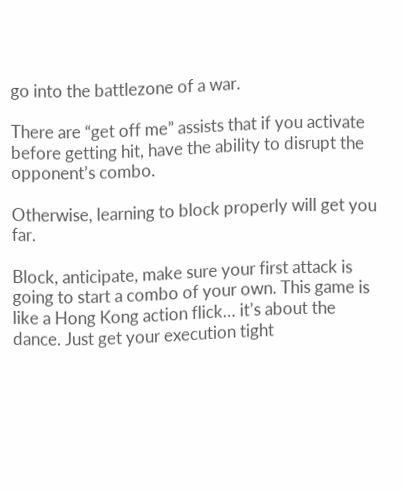go into the battlezone of a war.

There are “get off me” assists that if you activate before getting hit, have the ability to disrupt the opponent’s combo.

Otherwise, learning to block properly will get you far.

Block, anticipate, make sure your first attack is going to start a combo of your own. This game is like a Hong Kong action flick… it’s about the dance. Just get your execution tight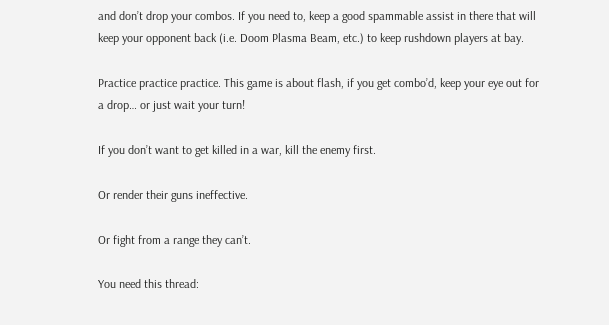and don’t drop your combos. If you need to, keep a good spammable assist in there that will keep your opponent back (i.e. Doom Plasma Beam, etc.) to keep rushdown players at bay.

Practice practice practice. This game is about flash, if you get combo’d, keep your eye out for a drop… or just wait your turn!

If you don’t want to get killed in a war, kill the enemy first.

Or render their guns ineffective.

Or fight from a range they can’t.

You need this thread: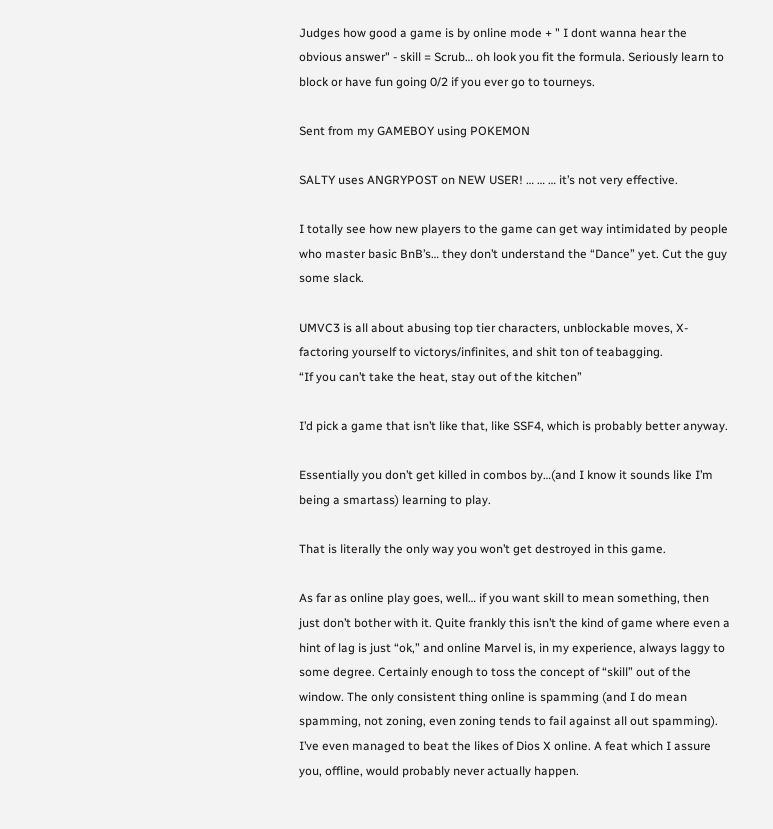Judges how good a game is by online mode + " I dont wanna hear the obvious answer" - skill = Scrub… oh look you fit the formula. Seriously learn to block or have fun going 0/2 if you ever go to tourneys.

Sent from my GAMEBOY using POKEMON

SALTY uses ANGRYPOST on NEW USER! … … … it’s not very effective.

I totally see how new players to the game can get way intimidated by people who master basic BnB’s… they don’t understand the “Dance” yet. Cut the guy some slack.

UMVC3 is all about abusing top tier characters, unblockable moves, X-factoring yourself to victorys/infinites, and shit ton of teabagging.
“If you can’t take the heat, stay out of the kitchen”

I’d pick a game that isn’t like that, like SSF4, which is probably better anyway.

Essentially you don’t get killed in combos by…(and I know it sounds like I’m being a smartass) learning to play.

That is literally the only way you won’t get destroyed in this game.

As far as online play goes, well… if you want skill to mean something, then just don’t bother with it. Quite frankly this isn’t the kind of game where even a hint of lag is just “ok,” and online Marvel is, in my experience, always laggy to some degree. Certainly enough to toss the concept of “skill” out of the window. The only consistent thing online is spamming (and I do mean spamming, not zoning, even zoning tends to fail against all out spamming). I’ve even managed to beat the likes of Dios X online. A feat which I assure you, offline, would probably never actually happen.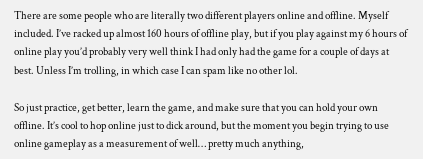There are some people who are literally two different players online and offline. Myself included. I’ve racked up almost 160 hours of offline play, but if you play against my 6 hours of online play you’d probably very well think I had only had the game for a couple of days at best. Unless I’m trolling, in which case I can spam like no other lol.

So just practice, get better, learn the game, and make sure that you can hold your own offline. It’s cool to hop online just to dick around, but the moment you begin trying to use online gameplay as a measurement of well… pretty much anything,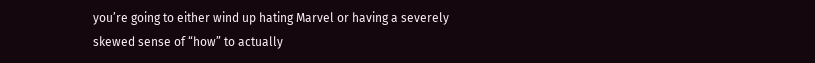you’re going to either wind up hating Marvel or having a severely skewed sense of “how” to actually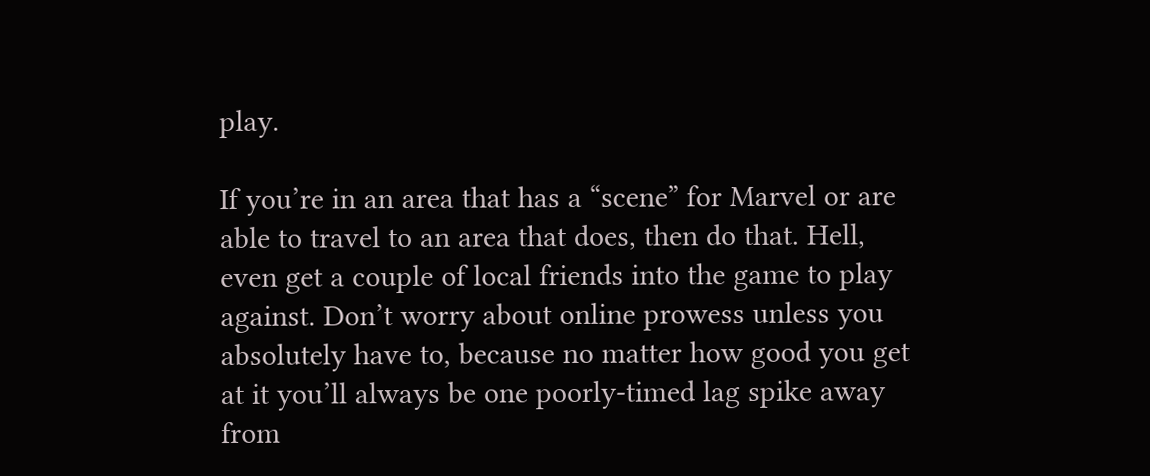play.

If you’re in an area that has a “scene” for Marvel or are able to travel to an area that does, then do that. Hell, even get a couple of local friends into the game to play against. Don’t worry about online prowess unless you absolutely have to, because no matter how good you get at it you’ll always be one poorly-timed lag spike away from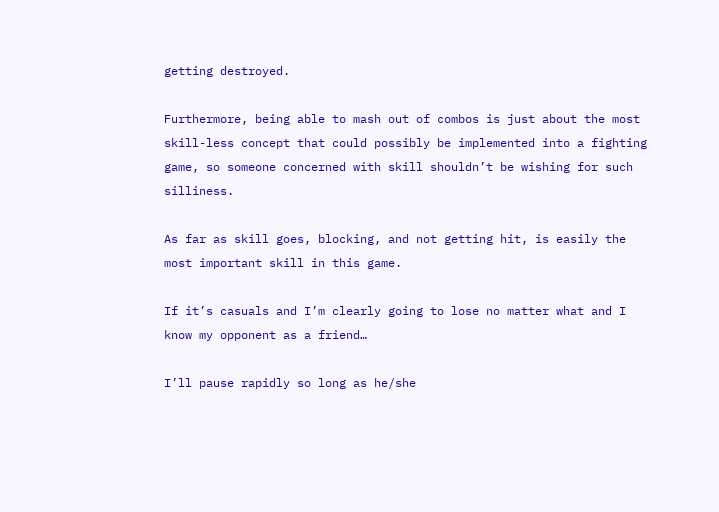getting destroyed.

Furthermore, being able to mash out of combos is just about the most skill-less concept that could possibly be implemented into a fighting game, so someone concerned with skill shouldn’t be wishing for such silliness.

As far as skill goes, blocking, and not getting hit, is easily the most important skill in this game.

If it’s casuals and I’m clearly going to lose no matter what and I know my opponent as a friend…

I’ll pause rapidly so long as he/she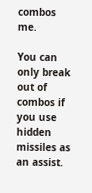combos me.

You can only break out of combos if you use hidden missiles as an assist.